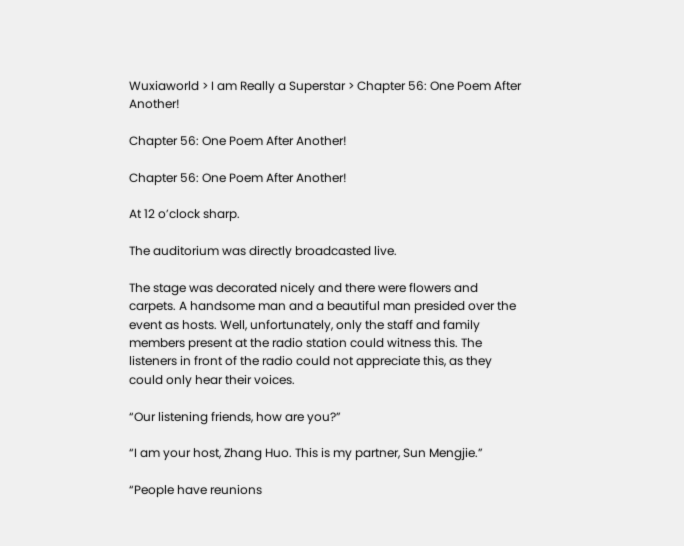Wuxiaworld > I am Really a Superstar > Chapter 56: One Poem After Another!

Chapter 56: One Poem After Another!

Chapter 56: One Poem After Another!

At 12 o’clock sharp.

The auditorium was directly broadcasted live.

The stage was decorated nicely and there were flowers and carpets. A handsome man and a beautiful man presided over the event as hosts. Well, unfortunately, only the staff and family members present at the radio station could witness this. The listeners in front of the radio could not appreciate this, as they could only hear their voices.

“Our listening friends, how are you?”

“I am your host, Zhang Huo. This is my partner, Sun Mengjie.”

“People have reunions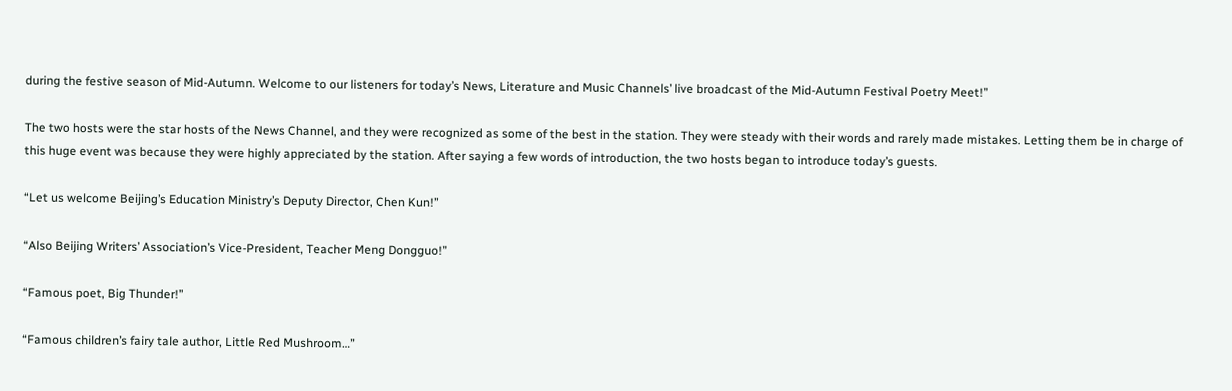during the festive season of Mid-Autumn. Welcome to our listeners for today’s News, Literature and Music Channels’ live broadcast of the Mid-Autumn Festival Poetry Meet!”

The two hosts were the star hosts of the News Channel, and they were recognized as some of the best in the station. They were steady with their words and rarely made mistakes. Letting them be in charge of this huge event was because they were highly appreciated by the station. After saying a few words of introduction, the two hosts began to introduce today’s guests.

“Let us welcome Beijing’s Education Ministry’s Deputy Director, Chen Kun!”

“Also Beijing Writers’ Association’s Vice-President, Teacher Meng Dongguo!”

“Famous poet, Big Thunder!”

“Famous children’s fairy tale author, Little Red Mushroom…”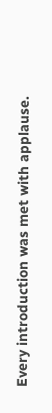Every introduction was met with applause.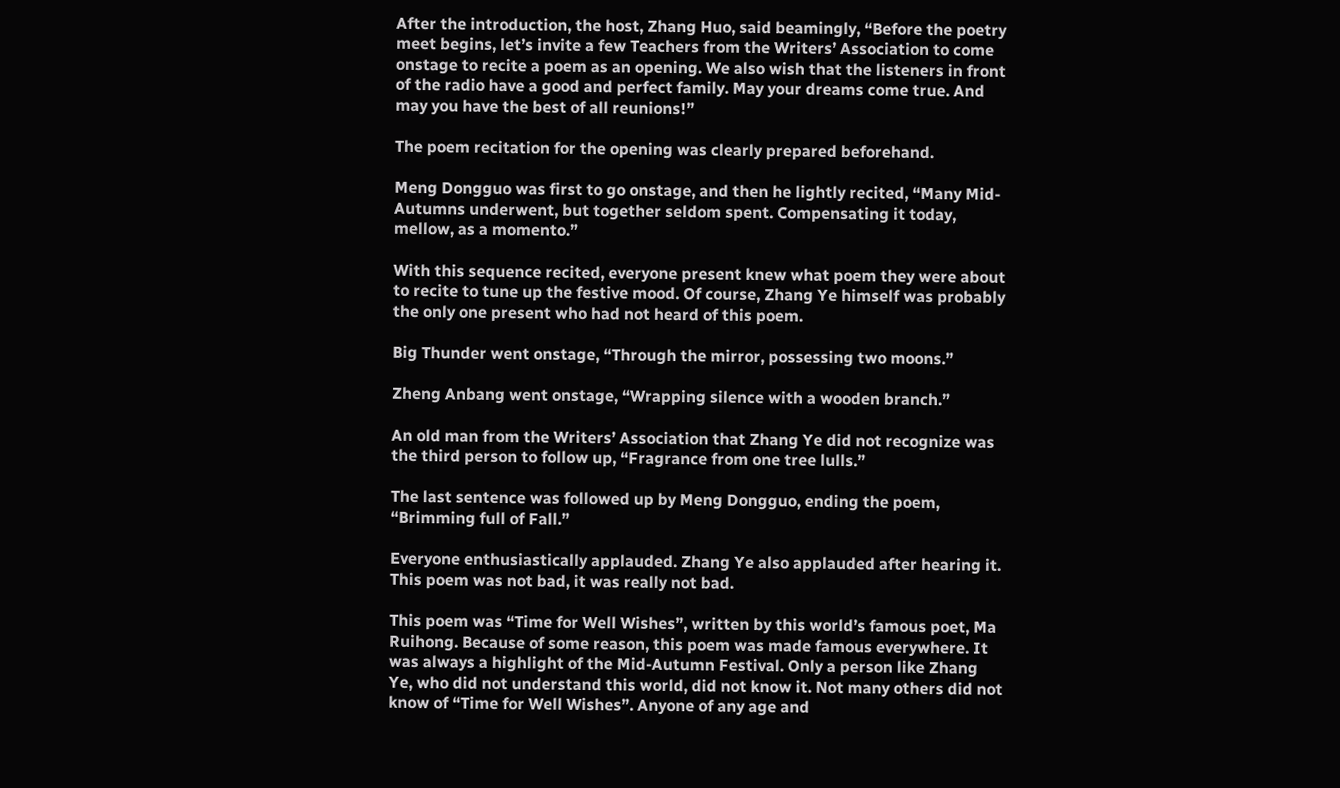After the introduction, the host, Zhang Huo, said beamingly, “Before the poetry meet begins, let’s invite a few Teachers from the Writers’ Association to come onstage to recite a poem as an opening. We also wish that the listeners in front of the radio have a good and perfect family. May your dreams come true. And may you have the best of all reunions!”

The poem recitation for the opening was clearly prepared beforehand.

Meng Dongguo was first to go onstage, and then he lightly recited, “Many Mid-Autumns underwent, but together seldom spent. Compensating it today, mellow, as a momento.”

With this sequence recited, everyone present knew what poem they were about to recite to tune up the festive mood. Of course, Zhang Ye himself was probably the only one present who had not heard of this poem.

Big Thunder went onstage, “Through the mirror, possessing two moons.”

Zheng Anbang went onstage, “Wrapping silence with a wooden branch.”

An old man from the Writers’ Association that Zhang Ye did not recognize was the third person to follow up, “Fragrance from one tree lulls.”

The last sentence was followed up by Meng Dongguo, ending the poem, “Brimming full of Fall.”

Everyone enthusiastically applauded. Zhang Ye also applauded after hearing it. This poem was not bad, it was really not bad.

This poem was “Time for Well Wishes”, written by this world’s famous poet, Ma Ruihong. Because of some reason, this poem was made famous everywhere. It was always a highlight of the Mid-Autumn Festival. Only a person like Zhang Ye, who did not understand this world, did not know it. Not many others did not know of “Time for Well Wishes”. Anyone of any age and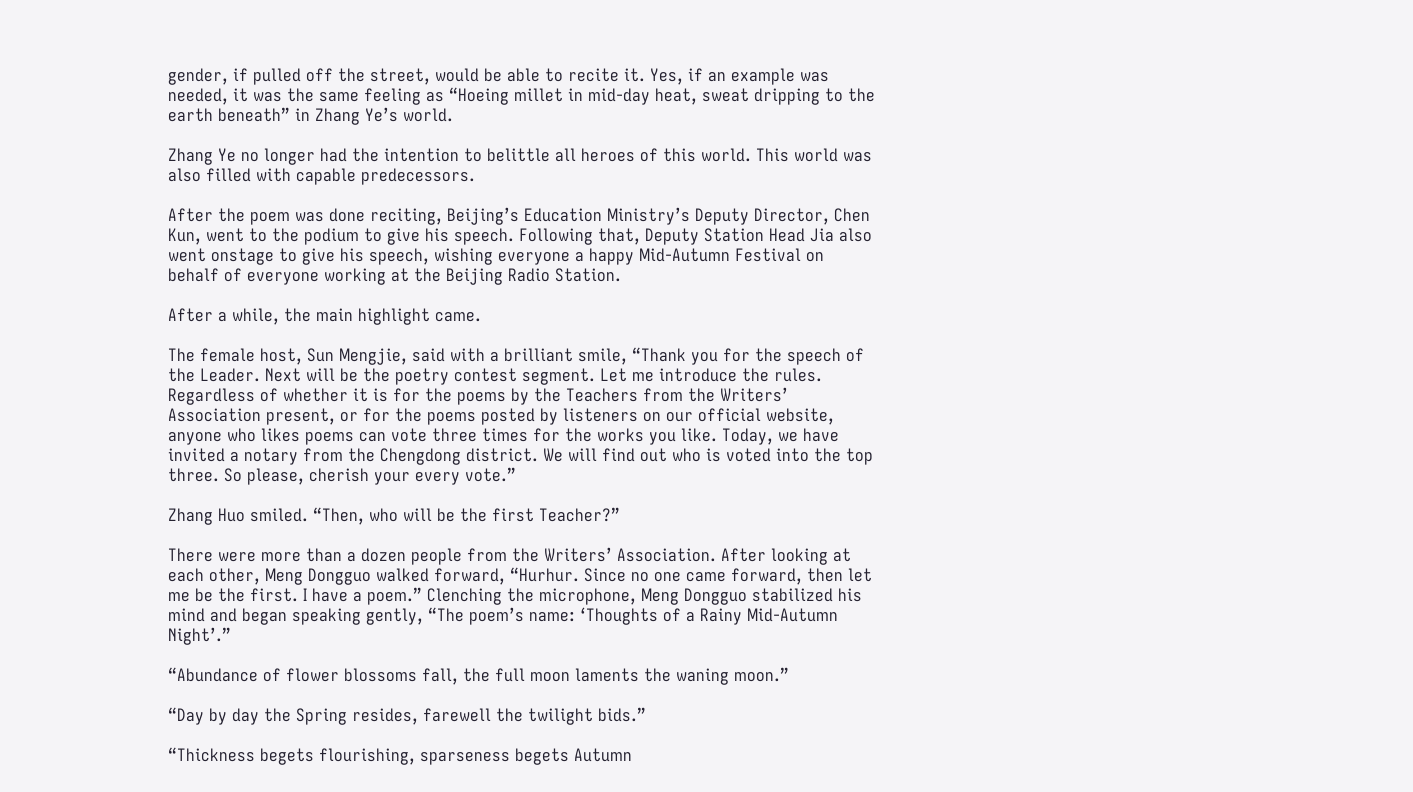gender, if pulled off the street, would be able to recite it. Yes, if an example was needed, it was the same feeling as “Hoeing millet in mid-day heat, sweat dripping to the earth beneath” in Zhang Ye’s world.

Zhang Ye no longer had the intention to belittle all heroes of this world. This world was also filled with capable predecessors.

After the poem was done reciting, Beijing’s Education Ministry’s Deputy Director, Chen Kun, went to the podium to give his speech. Following that, Deputy Station Head Jia also went onstage to give his speech, wishing everyone a happy Mid-Autumn Festival on behalf of everyone working at the Beijing Radio Station.

After a while, the main highlight came.

The female host, Sun Mengjie, said with a brilliant smile, “Thank you for the speech of the Leader. Next will be the poetry contest segment. Let me introduce the rules. Regardless of whether it is for the poems by the Teachers from the Writers’ Association present, or for the poems posted by listeners on our official website, anyone who likes poems can vote three times for the works you like. Today, we have invited a notary from the Chengdong district. We will find out who is voted into the top three. So please, cherish your every vote.”

Zhang Huo smiled. “Then, who will be the first Teacher?”

There were more than a dozen people from the Writers’ Association. After looking at each other, Meng Dongguo walked forward, “Hurhur. Since no one came forward, then let me be the first. I have a poem.” Clenching the microphone, Meng Dongguo stabilized his mind and began speaking gently, “The poem’s name: ‘Thoughts of a Rainy Mid-Autumn Night’.”

“Abundance of flower blossoms fall, the full moon laments the waning moon.”

“Day by day the Spring resides, farewell the twilight bids.”

“Thickness begets flourishing, sparseness begets Autumn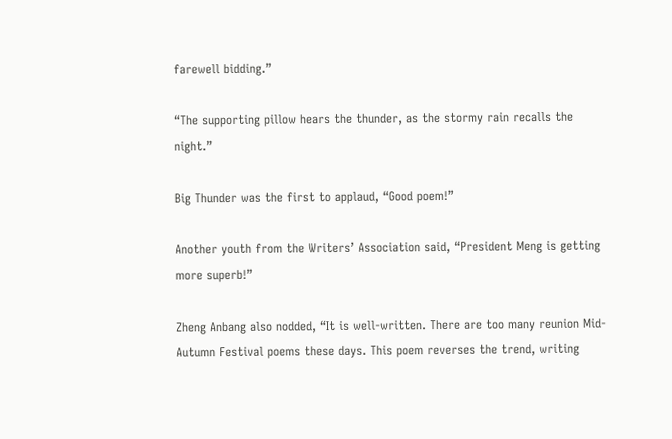farewell bidding.”

“The supporting pillow hears the thunder, as the stormy rain recalls the night.”

Big Thunder was the first to applaud, “Good poem!”

Another youth from the Writers’ Association said, “President Meng is getting more superb!”

Zheng Anbang also nodded, “It is well-written. There are too many reunion Mid-Autumn Festival poems these days. This poem reverses the trend, writing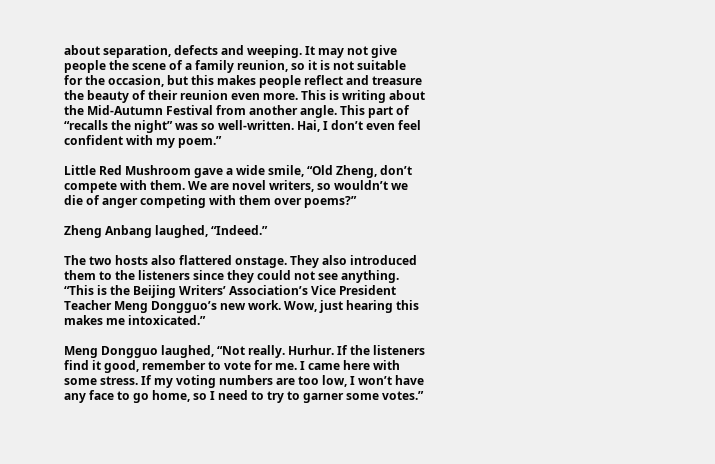about separation, defects and weeping. It may not give people the scene of a family reunion, so it is not suitable for the occasion, but this makes people reflect and treasure the beauty of their reunion even more. This is writing about the Mid-Autumn Festival from another angle. This part of “recalls the night” was so well-written. Hai, I don’t even feel confident with my poem.”

Little Red Mushroom gave a wide smile, “Old Zheng, don’t compete with them. We are novel writers, so wouldn’t we die of anger competing with them over poems?”

Zheng Anbang laughed, “Indeed.”

The two hosts also flattered onstage. They also introduced them to the listeners since they could not see anything. “This is the Beijing Writers’ Association’s Vice President Teacher Meng Dongguo’s new work. Wow, just hearing this makes me intoxicated.”

Meng Dongguo laughed, “Not really. Hurhur. If the listeners find it good, remember to vote for me. I came here with some stress. If my voting numbers are too low, I won’t have any face to go home, so I need to try to garner some votes.”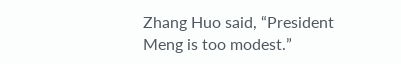Zhang Huo said, “President Meng is too modest.”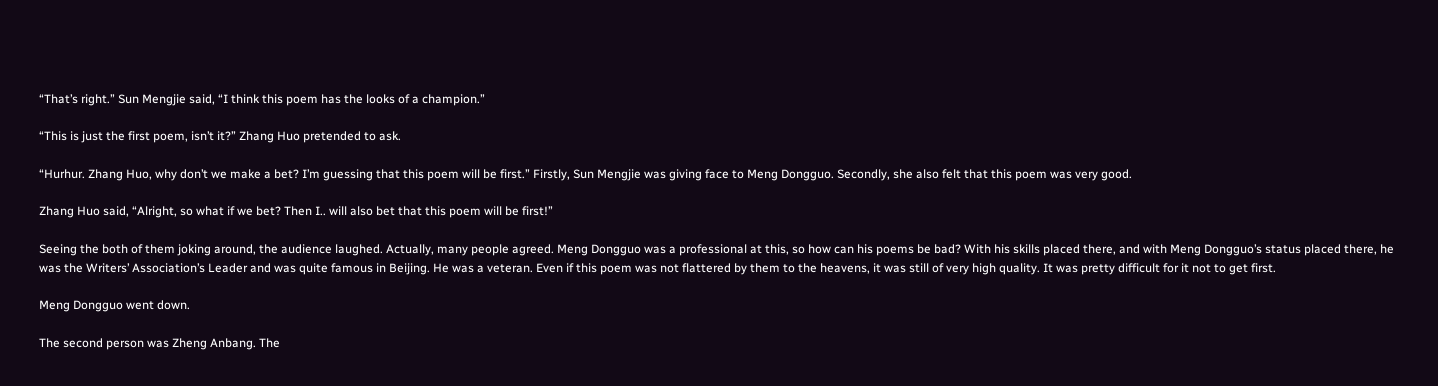“That’s right.” Sun Mengjie said, “I think this poem has the looks of a champion.”

“This is just the first poem, isn’t it?” Zhang Huo pretended to ask.

“Hurhur. Zhang Huo, why don’t we make a bet? I’m guessing that this poem will be first.” Firstly, Sun Mengjie was giving face to Meng Dongguo. Secondly, she also felt that this poem was very good.

Zhang Huo said, “Alright, so what if we bet? Then I.. will also bet that this poem will be first!”

Seeing the both of them joking around, the audience laughed. Actually, many people agreed. Meng Dongguo was a professional at this, so how can his poems be bad? With his skills placed there, and with Meng Dongguo’s status placed there, he was the Writers’ Association’s Leader and was quite famous in Beijing. He was a veteran. Even if this poem was not flattered by them to the heavens, it was still of very high quality. It was pretty difficult for it not to get first.

Meng Dongguo went down.

The second person was Zheng Anbang. The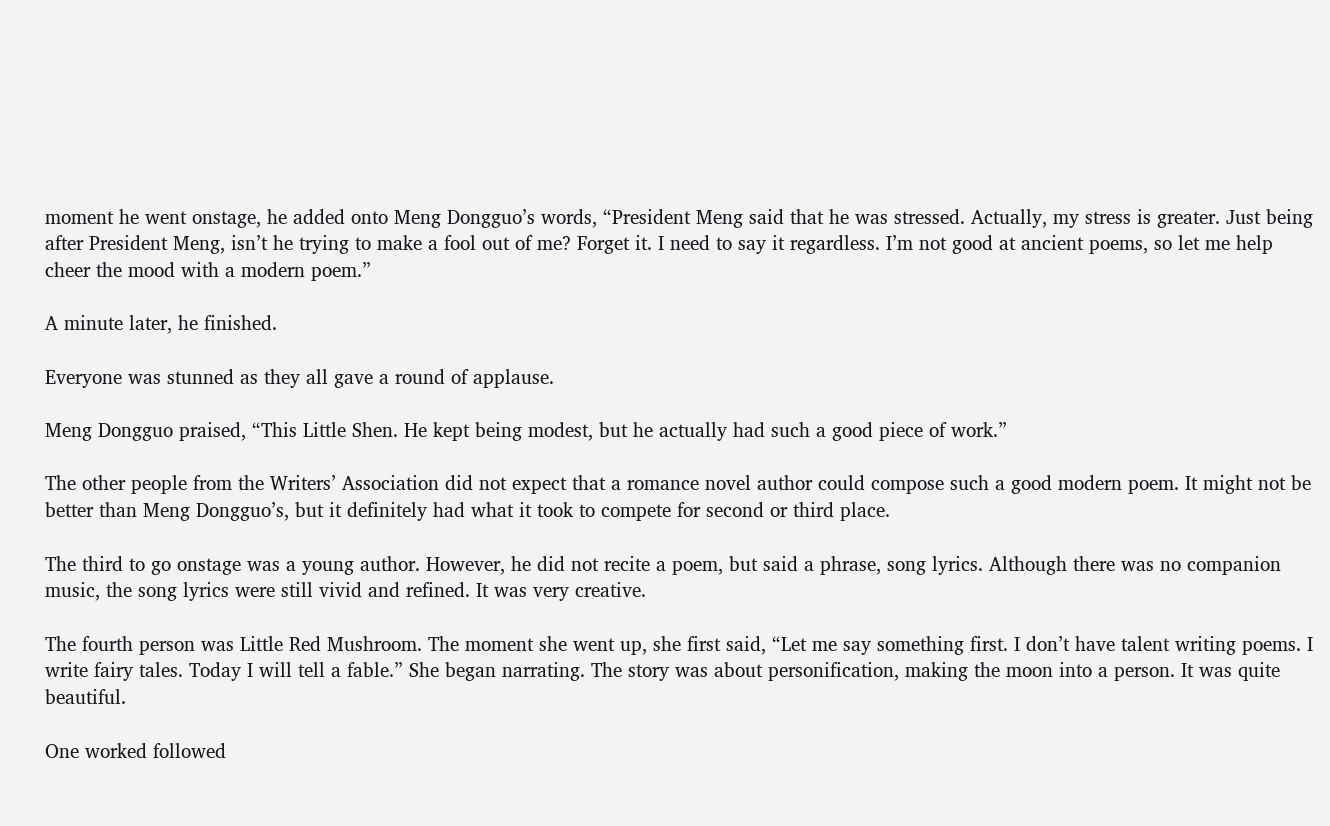moment he went onstage, he added onto Meng Dongguo’s words, “President Meng said that he was stressed. Actually, my stress is greater. Just being after President Meng, isn’t he trying to make a fool out of me? Forget it. I need to say it regardless. I’m not good at ancient poems, so let me help cheer the mood with a modern poem.”

A minute later, he finished.

Everyone was stunned as they all gave a round of applause.

Meng Dongguo praised, “This Little Shen. He kept being modest, but he actually had such a good piece of work.”

The other people from the Writers’ Association did not expect that a romance novel author could compose such a good modern poem. It might not be better than Meng Dongguo’s, but it definitely had what it took to compete for second or third place.

The third to go onstage was a young author. However, he did not recite a poem, but said a phrase, song lyrics. Although there was no companion music, the song lyrics were still vivid and refined. It was very creative.

The fourth person was Little Red Mushroom. The moment she went up, she first said, “Let me say something first. I don’t have talent writing poems. I write fairy tales. Today I will tell a fable.” She began narrating. The story was about personification, making the moon into a person. It was quite beautiful.

One worked followed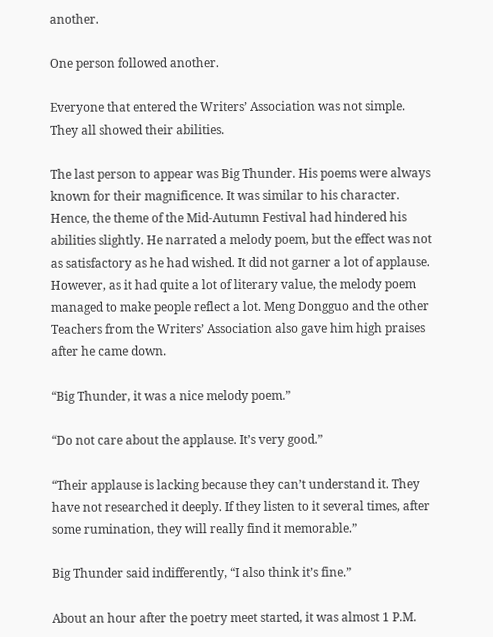another.

One person followed another.

Everyone that entered the Writers’ Association was not simple. They all showed their abilities.

The last person to appear was Big Thunder. His poems were always known for their magnificence. It was similar to his character. Hence, the theme of the Mid-Autumn Festival had hindered his abilities slightly. He narrated a melody poem, but the effect was not as satisfactory as he had wished. It did not garner a lot of applause. However, as it had quite a lot of literary value, the melody poem managed to make people reflect a lot. Meng Dongguo and the other Teachers from the Writers’ Association also gave him high praises after he came down.

“Big Thunder, it was a nice melody poem.”

“Do not care about the applause. It’s very good.”

“Their applause is lacking because they can’t understand it. They have not researched it deeply. If they listen to it several times, after some rumination, they will really find it memorable.”

Big Thunder said indifferently, “I also think it’s fine.”

About an hour after the poetry meet started, it was almost 1 P.M.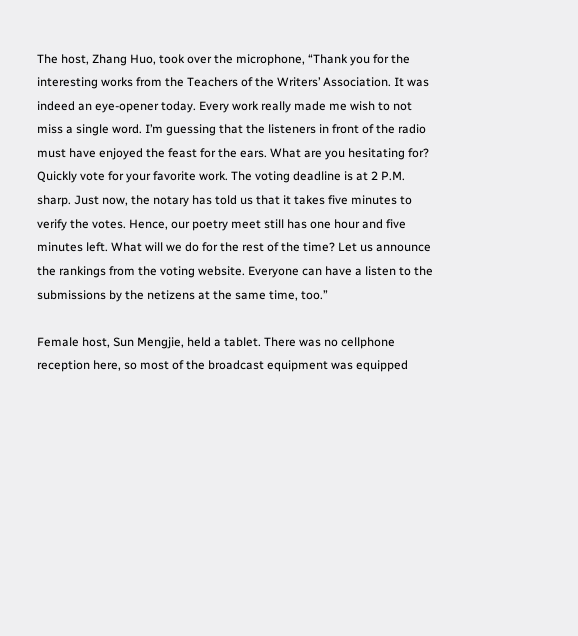The host, Zhang Huo, took over the microphone, “Thank you for the interesting works from the Teachers of the Writers’ Association. It was indeed an eye-opener today. Every work really made me wish to not miss a single word. I’m guessing that the listeners in front of the radio must have enjoyed the feast for the ears. What are you hesitating for? Quickly vote for your favorite work. The voting deadline is at 2 P.M. sharp. Just now, the notary has told us that it takes five minutes to verify the votes. Hence, our poetry meet still has one hour and five minutes left. What will we do for the rest of the time? Let us announce the rankings from the voting website. Everyone can have a listen to the submissions by the netizens at the same time, too.”

Female host, Sun Mengjie, held a tablet. There was no cellphone reception here, so most of the broadcast equipment was equipped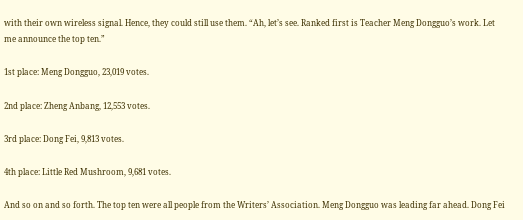with their own wireless signal. Hence, they could still use them. “Ah, let’s see. Ranked first is Teacher Meng Dongguo’s work. Let me announce the top ten.”

1st place: Meng Dongguo, 23,019 votes.

2nd place: Zheng Anbang, 12,553 votes.

3rd place: Dong Fei, 9,813 votes.

4th place: Little Red Mushroom, 9,681 votes.

And so on and so forth. The top ten were all people from the Writers’ Association. Meng Dongguo was leading far ahead. Dong Fei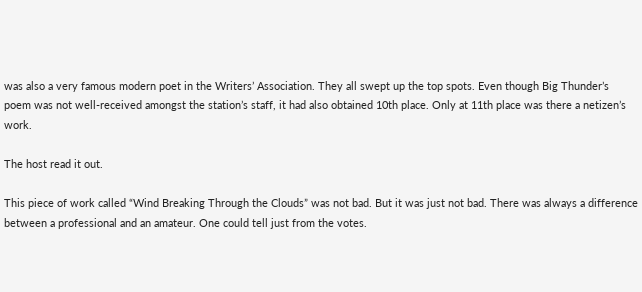was also a very famous modern poet in the Writers’ Association. They all swept up the top spots. Even though Big Thunder’s poem was not well-received amongst the station’s staff, it had also obtained 10th place. Only at 11th place was there a netizen’s work.

The host read it out.

This piece of work called “Wind Breaking Through the Clouds” was not bad. But it was just not bad. There was always a difference between a professional and an amateur. One could tell just from the votes.